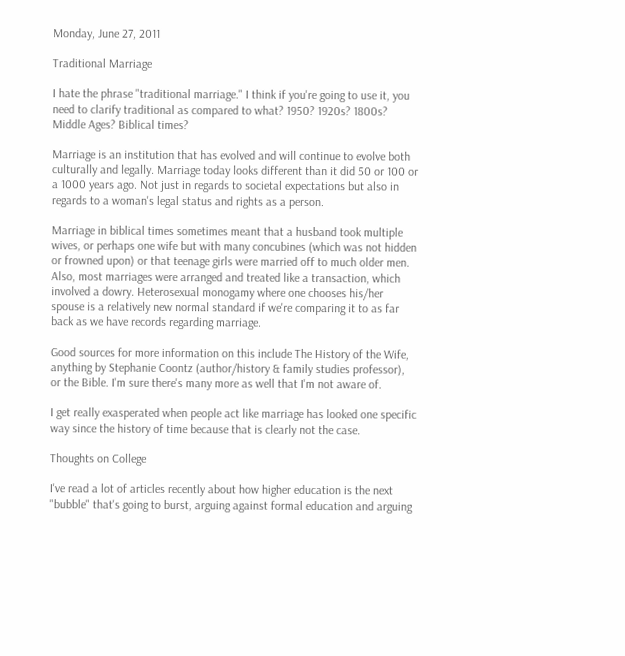Monday, June 27, 2011

Traditional Marriage

I hate the phrase "traditional marriage." I think if you're going to use it, you need to clarify traditional as compared to what? 1950? 1920s? 1800s? Middle Ages? Biblical times?

Marriage is an institution that has evolved and will continue to evolve both culturally and legally. Marriage today looks different than it did 50 or 100 or a 1000 years ago. Not just in regards to societal expectations but also in regards to a woman's legal status and rights as a person.

Marriage in biblical times sometimes meant that a husband took multiple wives, or perhaps one wife but with many concubines (which was not hidden or frowned upon) or that teenage girls were married off to much older men. Also, most marriages were arranged and treated like a transaction, which involved a dowry. Heterosexual monogamy where one chooses his/her spouse is a relatively new normal standard if we're comparing it to as far back as we have records regarding marriage.

Good sources for more information on this include The History of the Wife, anything by Stephanie Coontz (author/history & family studies professor), or the Bible. I'm sure there's many more as well that I'm not aware of.

I get really exasperated when people act like marriage has looked one specific way since the history of time because that is clearly not the case.

Thoughts on College

I've read a lot of articles recently about how higher education is the next "bubble" that's going to burst, arguing against formal education and arguing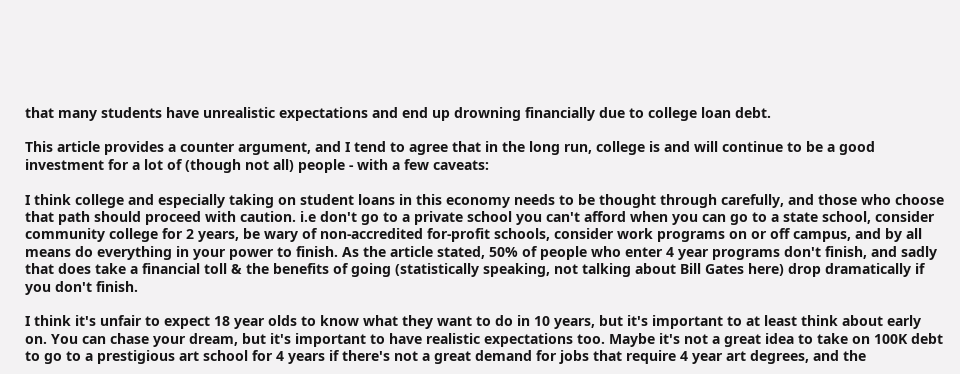that many students have unrealistic expectations and end up drowning financially due to college loan debt.

This article provides a counter argument, and I tend to agree that in the long run, college is and will continue to be a good investment for a lot of (though not all) people - with a few caveats:

I think college and especially taking on student loans in this economy needs to be thought through carefully, and those who choose that path should proceed with caution. i.e don't go to a private school you can't afford when you can go to a state school, consider community college for 2 years, be wary of non-accredited for-profit schools, consider work programs on or off campus, and by all means do everything in your power to finish. As the article stated, 50% of people who enter 4 year programs don't finish, and sadly that does take a financial toll & the benefits of going (statistically speaking, not talking about Bill Gates here) drop dramatically if you don't finish.

I think it's unfair to expect 18 year olds to know what they want to do in 10 years, but it's important to at least think about early on. You can chase your dream, but it's important to have realistic expectations too. Maybe it's not a great idea to take on 100K debt to go to a prestigious art school for 4 years if there's not a great demand for jobs that require 4 year art degrees, and the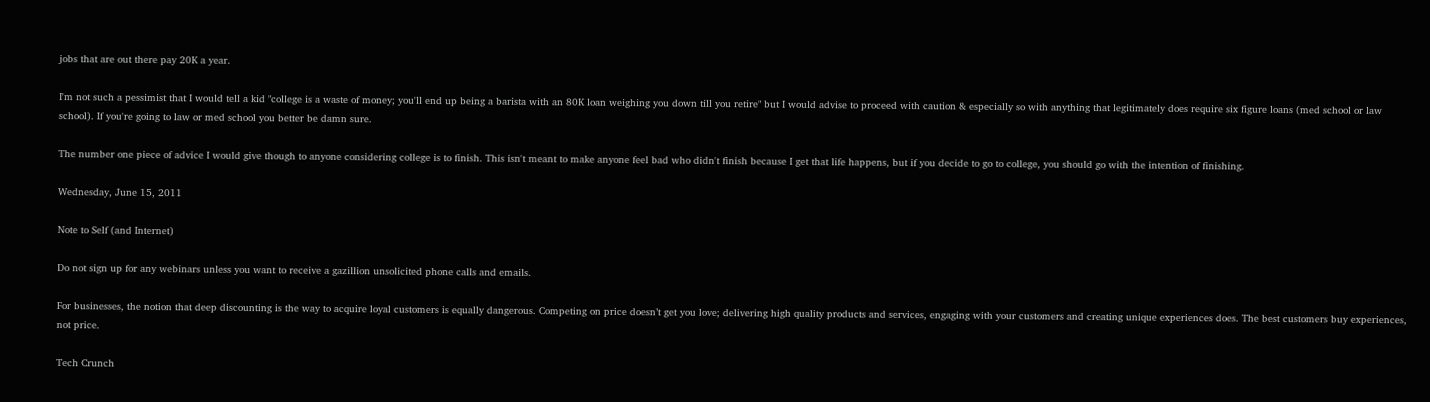jobs that are out there pay 20K a year.

I'm not such a pessimist that I would tell a kid "college is a waste of money; you'll end up being a barista with an 80K loan weighing you down till you retire" but I would advise to proceed with caution & especially so with anything that legitimately does require six figure loans (med school or law school). If you're going to law or med school you better be damn sure.

The number one piece of advice I would give though to anyone considering college is to finish. This isn't meant to make anyone feel bad who didn't finish because I get that life happens, but if you decide to go to college, you should go with the intention of finishing.

Wednesday, June 15, 2011

Note to Self (and Internet)

Do not sign up for any webinars unless you want to receive a gazillion unsolicited phone calls and emails.

For businesses, the notion that deep discounting is the way to acquire loyal customers is equally dangerous. Competing on price doesn’t get you love; delivering high quality products and services, engaging with your customers and creating unique experiences does. The best customers buy experiences, not price.

Tech Crunch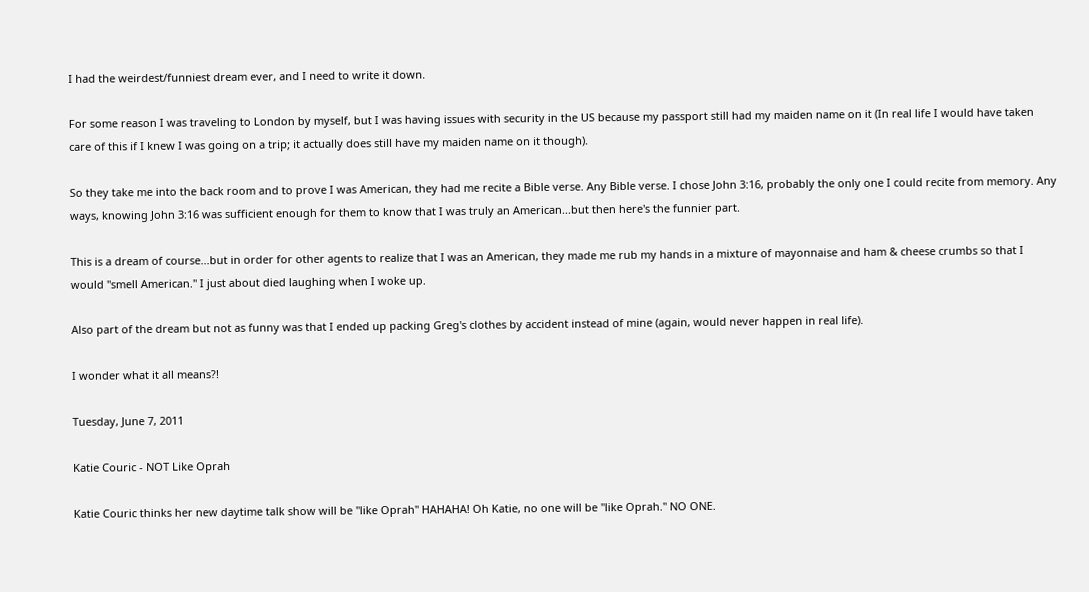I had the weirdest/funniest dream ever, and I need to write it down.

For some reason I was traveling to London by myself, but I was having issues with security in the US because my passport still had my maiden name on it (In real life I would have taken care of this if I knew I was going on a trip; it actually does still have my maiden name on it though).

So they take me into the back room and to prove I was American, they had me recite a Bible verse. Any Bible verse. I chose John 3:16, probably the only one I could recite from memory. Any ways, knowing John 3:16 was sufficient enough for them to know that I was truly an American...but then here's the funnier part.

This is a dream of course...but in order for other agents to realize that I was an American, they made me rub my hands in a mixture of mayonnaise and ham & cheese crumbs so that I would "smell American." I just about died laughing when I woke up.

Also part of the dream but not as funny was that I ended up packing Greg's clothes by accident instead of mine (again, would never happen in real life).

I wonder what it all means?!

Tuesday, June 7, 2011

Katie Couric - NOT Like Oprah

Katie Couric thinks her new daytime talk show will be "like Oprah" HAHAHA! Oh Katie, no one will be "like Oprah." NO ONE.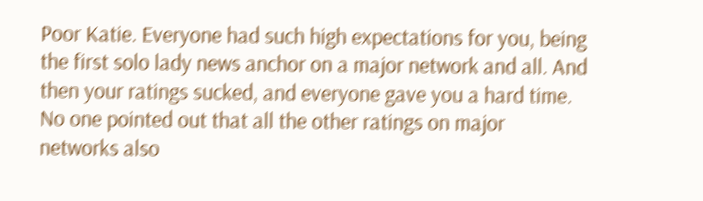Poor Katie. Everyone had such high expectations for you, being the first solo lady news anchor on a major network and all. And then your ratings sucked, and everyone gave you a hard time. No one pointed out that all the other ratings on major networks also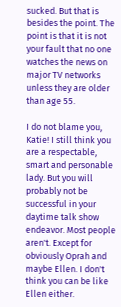sucked. But that is besides the point. The point is that it is not your fault that no one watches the news on major TV networks unless they are older than age 55.

I do not blame you, Katie! I still think you are a respectable, smart and personable lady. But you will probably not be successful in your daytime talk show endeavor. Most people aren't. Except for obviously Oprah and maybe Ellen. I don't think you can be like Ellen either.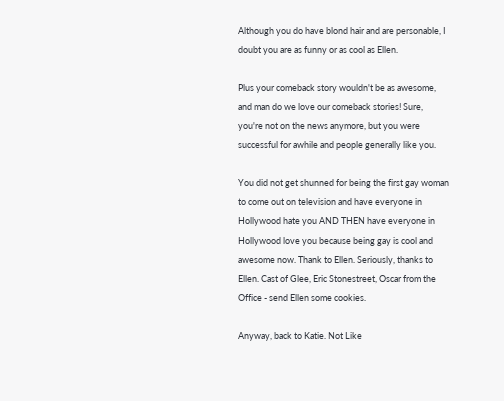Although you do have blond hair and are personable, I doubt you are as funny or as cool as Ellen.

Plus your comeback story wouldn't be as awesome, and man do we love our comeback stories! Sure, you're not on the news anymore, but you were successful for awhile and people generally like you.

You did not get shunned for being the first gay woman to come out on television and have everyone in Hollywood hate you AND THEN have everyone in Hollywood love you because being gay is cool and awesome now. Thank to Ellen. Seriously, thanks to Ellen. Cast of Glee, Eric Stonestreet, Oscar from the Office - send Ellen some cookies.

Anyway, back to Katie. Not Like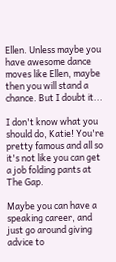Ellen. Unless maybe you have awesome dance moves like Ellen, maybe then you will stand a chance. But I doubt it...

I don't know what you should do, Katie! You're pretty famous and all so it's not like you can get a job folding pants at The Gap.

Maybe you can have a speaking career, and just go around giving advice to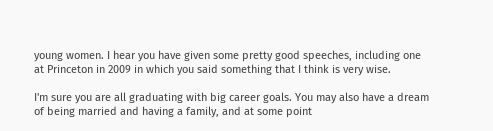young women. I hear you have given some pretty good speeches, including one at Princeton in 2009 in which you said something that I think is very wise.

I'm sure you are all graduating with big career goals. You may also have a dream of being married and having a family, and at some point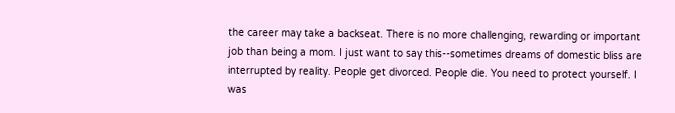the career may take a backseat. There is no more challenging, rewarding or important job than being a mom. I just want to say this--sometimes dreams of domestic bliss are interrupted by reality. People get divorced. People die. You need to protect yourself. I was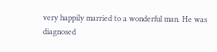very happily married to a wonderful man. He was diagnosed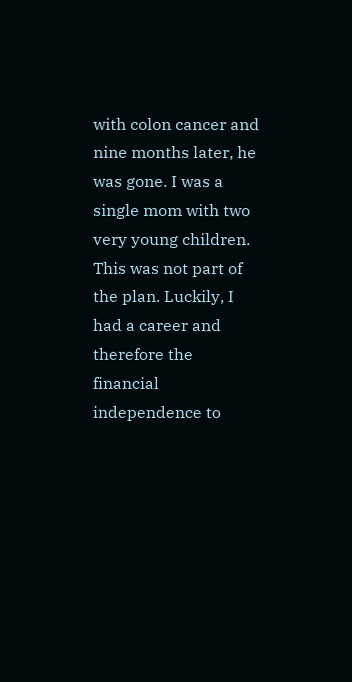with colon cancer and nine months later, he was gone. I was a single mom with two very young children. This was not part of the plan. Luckily, I had a career and therefore the financial independence to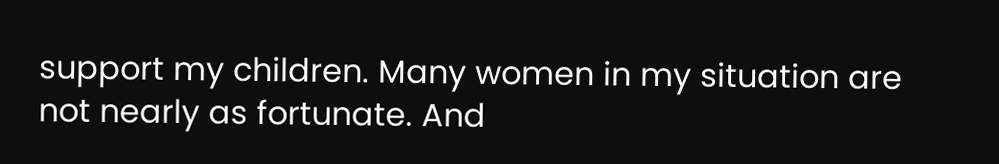support my children. Many women in my situation are not nearly as fortunate. And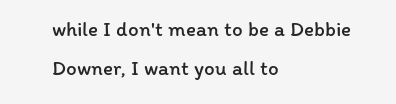while I don't mean to be a Debbie Downer, I want you all to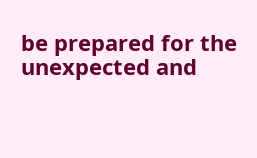be prepared for the unexpected and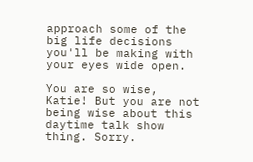approach some of the big life decisions you'll be making with your eyes wide open.

You are so wise, Katie! But you are not being wise about this daytime talk show thing. Sorry.